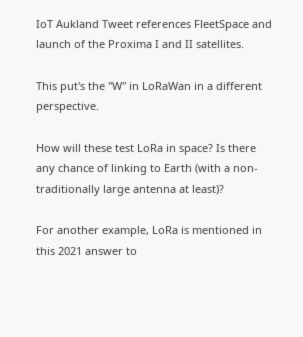IoT Aukland Tweet references FleetSpace and launch of the Proxima I and II satellites.

This put's the "W" in LoRaWan in a different perspective.

How will these test LoRa in space? Is there any chance of linking to Earth (with a non-traditionally large antenna at least)?

For another example, LoRa is mentioned in this 2021 answer to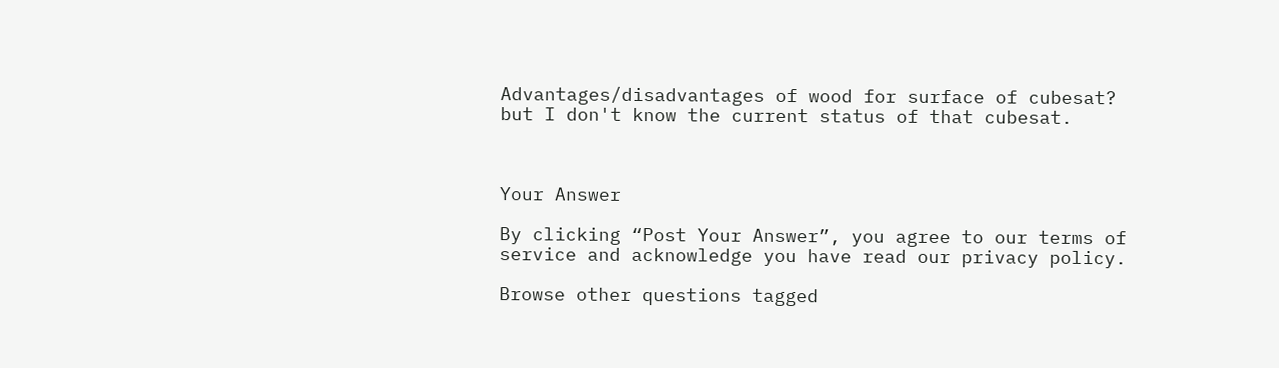Advantages/disadvantages of wood for surface of cubesat? but I don't know the current status of that cubesat.



Your Answer

By clicking “Post Your Answer”, you agree to our terms of service and acknowledge you have read our privacy policy.

Browse other questions tagged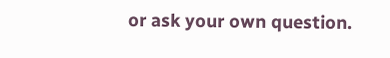or ask your own question.